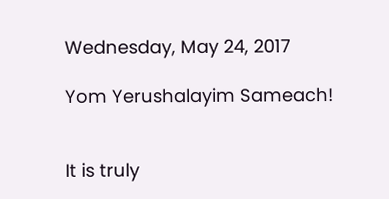Wednesday, May 24, 2017

Yom Yerushalayim Sameach!


It is truly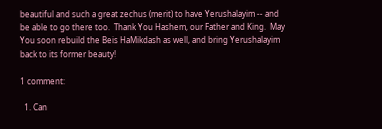beautiful and such a great zechus (merit) to have Yerushalayim -- and be able to go there too.  Thank You Hashem, our Father and King.  May You soon rebuild the Beis HaMikdash as well, and bring Yerushalayim back to its former beauty!

1 comment:

  1. Can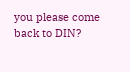you please come back to DIN?